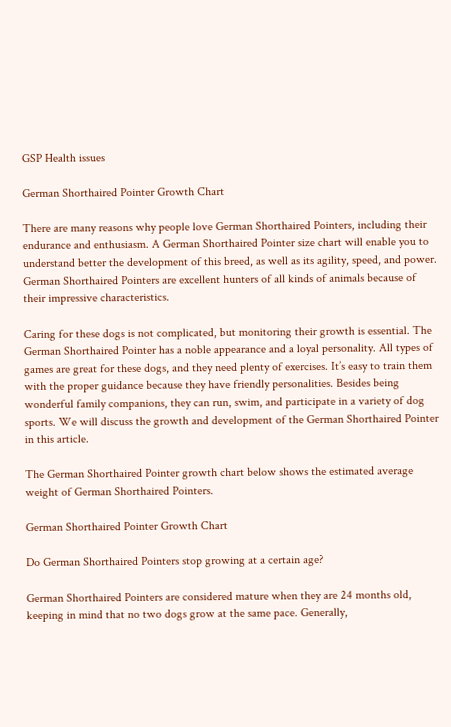GSP Health issues

German Shorthaired Pointer Growth Chart

There are many reasons why people love German Shorthaired Pointers, including their endurance and enthusiasm. A German Shorthaired Pointer size chart will enable you to understand better the development of this breed, as well as its agility, speed, and power. German Shorthaired Pointers are excellent hunters of all kinds of animals because of their impressive characteristics.

Caring for these dogs is not complicated, but monitoring their growth is essential. The German Shorthaired Pointer has a noble appearance and a loyal personality. All types of games are great for these dogs, and they need plenty of exercises. It’s easy to train them with the proper guidance because they have friendly personalities. Besides being wonderful family companions, they can run, swim, and participate in a variety of dog sports. We will discuss the growth and development of the German Shorthaired Pointer in this article.

The German Shorthaired Pointer growth chart below shows the estimated average weight of German Shorthaired Pointers.

German Shorthaired Pointer Growth Chart

Do German Shorthaired Pointers stop growing at a certain age?

German Shorthaired Pointers are considered mature when they are 24 months old, keeping in mind that no two dogs grow at the same pace. Generally,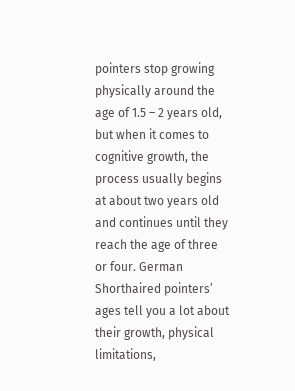pointers stop growing physically around the age of 1.5 – 2 years old, but when it comes to cognitive growth, the process usually begins at about two years old and continues until they reach the age of three or four. German Shorthaired pointers’ ages tell you a lot about their growth, physical limitations,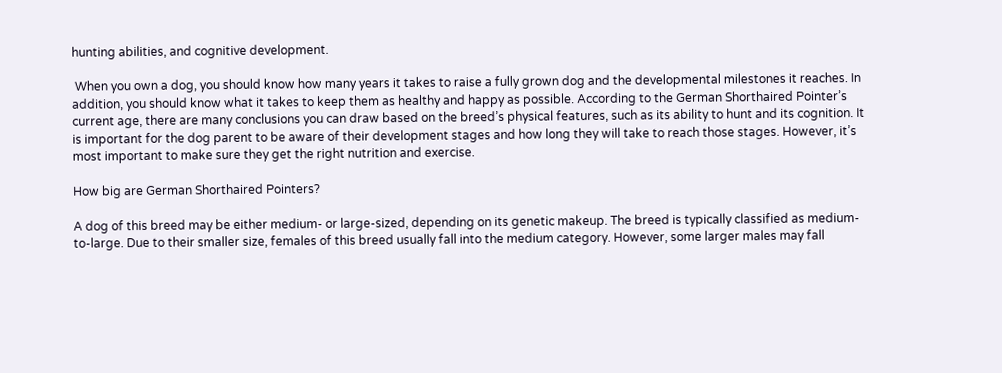hunting abilities, and cognitive development.

 When you own a dog, you should know how many years it takes to raise a fully grown dog and the developmental milestones it reaches. In addition, you should know what it takes to keep them as healthy and happy as possible. According to the German Shorthaired Pointer’s current age, there are many conclusions you can draw based on the breed’s physical features, such as its ability to hunt and its cognition. It is important for the dog parent to be aware of their development stages and how long they will take to reach those stages. However, it’s most important to make sure they get the right nutrition and exercise.

How big are German Shorthaired Pointers?

A dog of this breed may be either medium- or large-sized, depending on its genetic makeup. The breed is typically classified as medium-to-large. Due to their smaller size, females of this breed usually fall into the medium category. However, some larger males may fall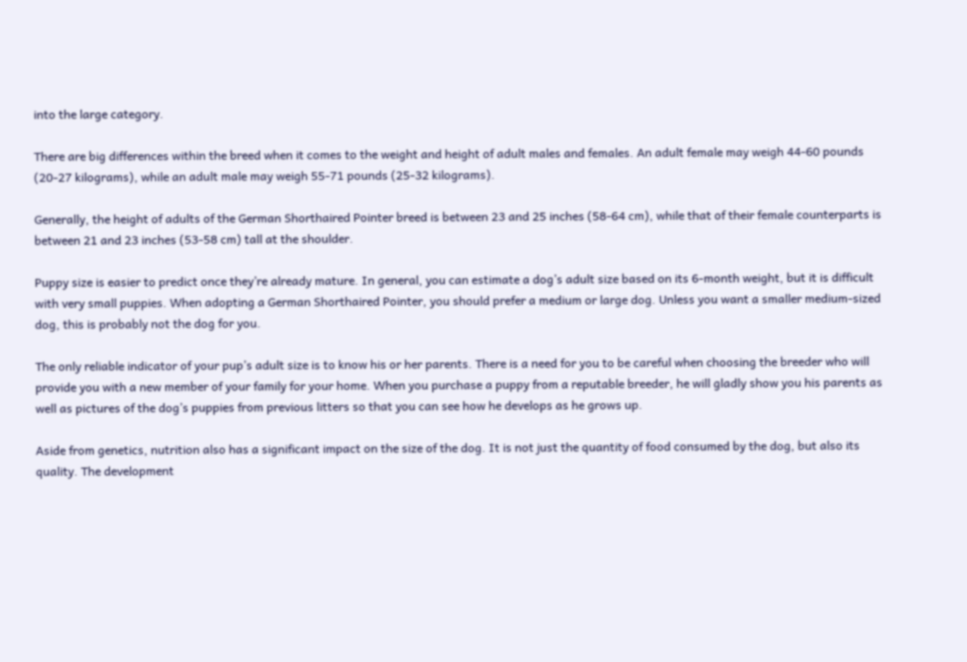into the large category.

There are big differences within the breed when it comes to the weight and height of adult males and females. An adult female may weigh 44-60 pounds (20-27 kilograms), while an adult male may weigh 55-71 pounds (25-32 kilograms).

Generally, the height of adults of the German Shorthaired Pointer breed is between 23 and 25 inches (58-64 cm), while that of their female counterparts is between 21 and 23 inches (53-58 cm) tall at the shoulder.

Puppy size is easier to predict once they’re already mature. In general, you can estimate a dog’s adult size based on its 6-month weight, but it is difficult with very small puppies. When adopting a German Shorthaired Pointer, you should prefer a medium or large dog. Unless you want a smaller medium-sized dog, this is probably not the dog for you.

The only reliable indicator of your pup’s adult size is to know his or her parents. There is a need for you to be careful when choosing the breeder who will provide you with a new member of your family for your home. When you purchase a puppy from a reputable breeder, he will gladly show you his parents as well as pictures of the dog’s puppies from previous litters so that you can see how he develops as he grows up.

Aside from genetics, nutrition also has a significant impact on the size of the dog. It is not just the quantity of food consumed by the dog, but also its quality. The development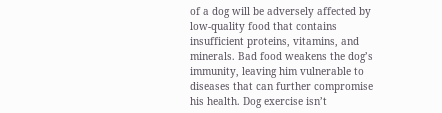of a dog will be adversely affected by low-quality food that contains insufficient proteins, vitamins, and minerals. Bad food weakens the dog’s immunity, leaving him vulnerable to diseases that can further compromise his health. Dog exercise isn’t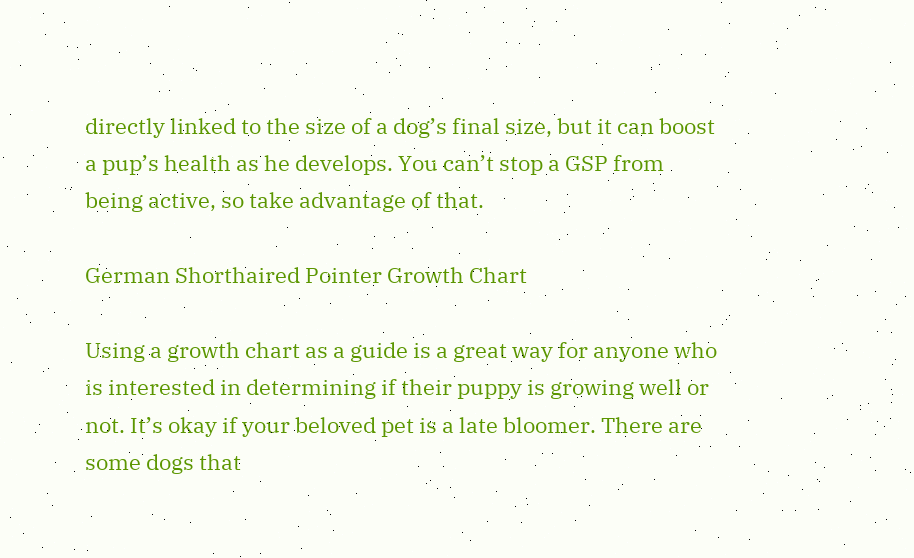directly linked to the size of a dog’s final size, but it can boost a pup’s health as he develops. You can’t stop a GSP from being active, so take advantage of that.

German Shorthaired Pointer Growth Chart

Using a growth chart as a guide is a great way for anyone who is interested in determining if their puppy is growing well or not. It’s okay if your beloved pet is a late bloomer. There are some dogs that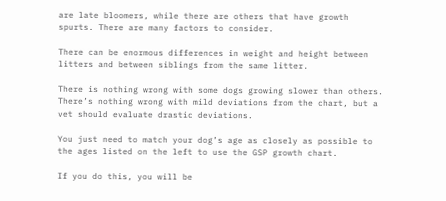are late bloomers, while there are others that have growth spurts. There are many factors to consider.

There can be enormous differences in weight and height between litters and between siblings from the same litter.

There is nothing wrong with some dogs growing slower than others. There’s nothing wrong with mild deviations from the chart, but a vet should evaluate drastic deviations.

You just need to match your dog’s age as closely as possible to the ages listed on the left to use the GSP growth chart.

If you do this, you will be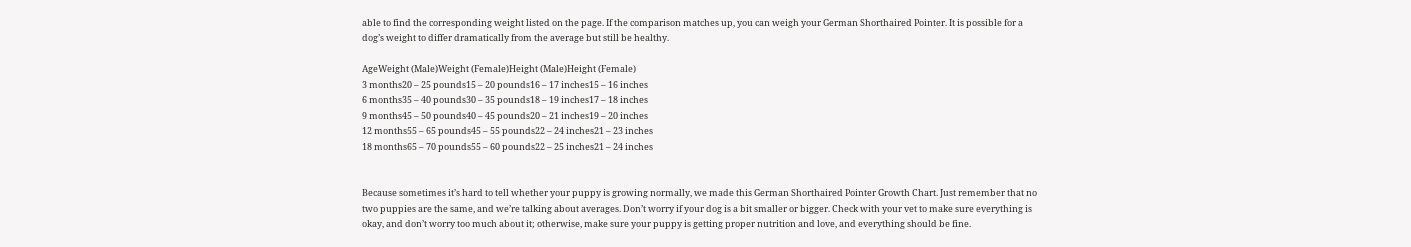able to find the corresponding weight listed on the page. If the comparison matches up, you can weigh your German Shorthaired Pointer. It is possible for a dog’s weight to differ dramatically from the average but still be healthy.

AgeWeight (Male)Weight (Female)Height (Male)Height (Female)
3 months20 – 25 pounds15 – 20 pounds16 – 17 inches15 – 16 inches
6 months35 – 40 pounds30 – 35 pounds18 – 19 inches17 – 18 inches
9 months45 – 50 pounds40 – 45 pounds20 – 21 inches19 – 20 inches
12 months55 – 65 pounds45 – 55 pounds22 – 24 inches21 – 23 inches
18 months65 – 70 pounds55 – 60 pounds22 – 25 inches21 – 24 inches


Because sometimes it’s hard to tell whether your puppy is growing normally, we made this German Shorthaired Pointer Growth Chart. Just remember that no two puppies are the same, and we’re talking about averages. Don’t worry if your dog is a bit smaller or bigger. Check with your vet to make sure everything is okay, and don’t worry too much about it; otherwise, make sure your puppy is getting proper nutrition and love, and everything should be fine.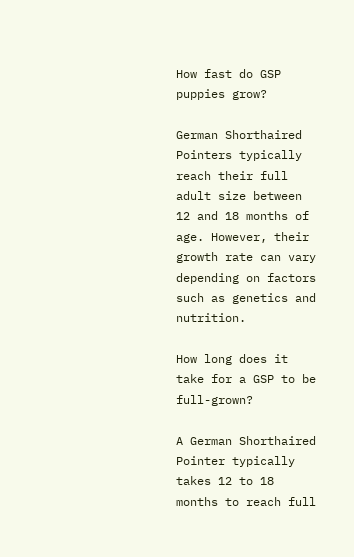How fast do GSP puppies grow?

German Shorthaired Pointers typically reach their full adult size between 12 and 18 months of age. However, their growth rate can vary depending on factors such as genetics and nutrition.

How long does it take for a GSP to be full-grown?

A German Shorthaired Pointer typically takes 12 to 18 months to reach full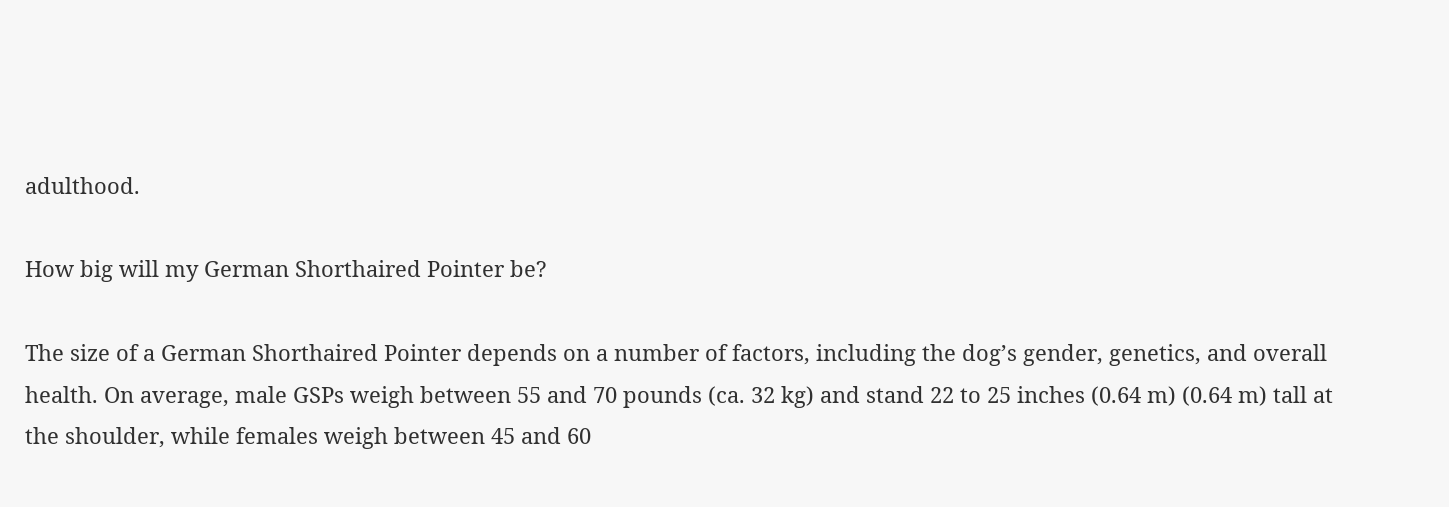adulthood.

How big will my German Shorthaired Pointer be?

The size of a German Shorthaired Pointer depends on a number of factors, including the dog’s gender, genetics, and overall health. On average, male GSPs weigh between 55 and 70 pounds (ca. 32 kg) and stand 22 to 25 inches (0.64 m) (0.64 m) tall at the shoulder, while females weigh between 45 and 60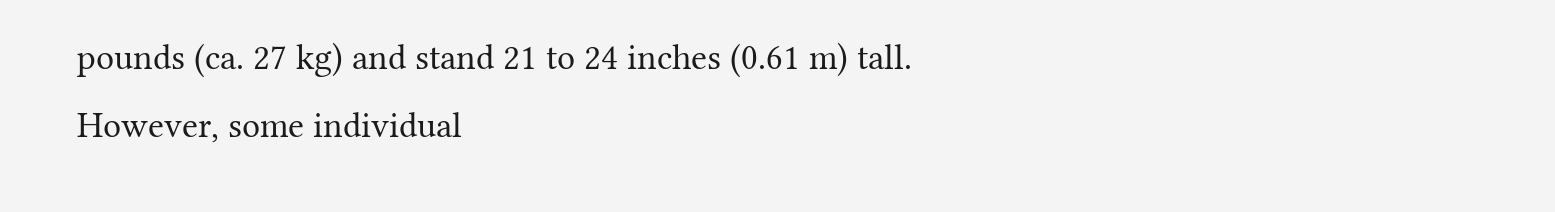pounds (ca. 27 kg) and stand 21 to 24 inches (0.61 m) tall. However, some individual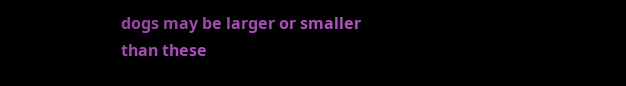dogs may be larger or smaller than these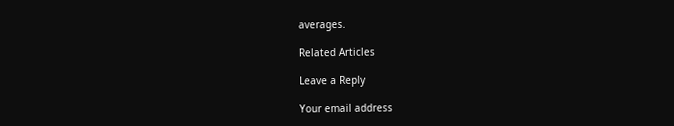averages.

Related Articles

Leave a Reply

Your email address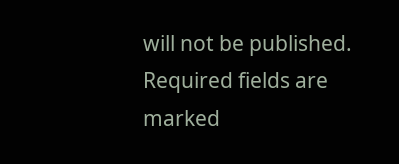will not be published. Required fields are marked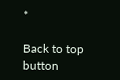*

Back to top button